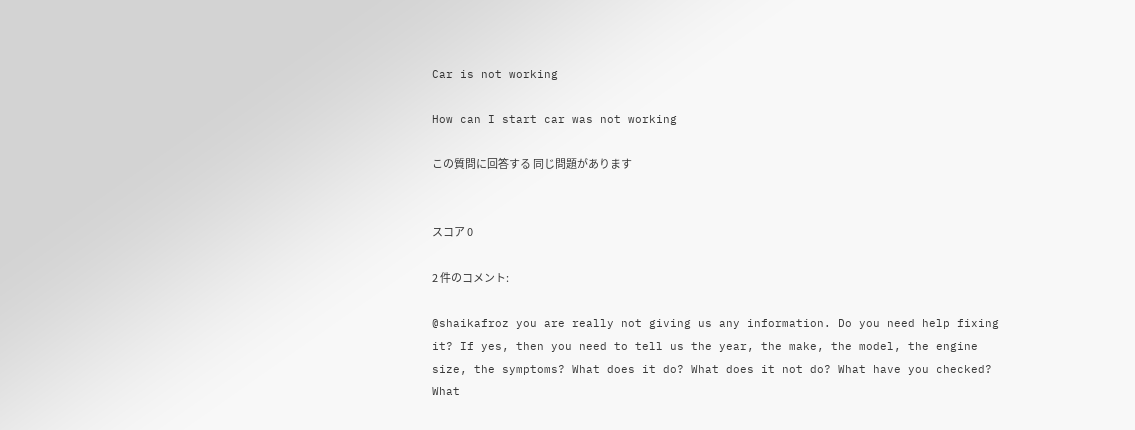Car is not working

How can I start car was not working

この質問に回答する 同じ問題があります


スコア 0

2 件のコメント:

@shaikafroz you are really not giving us any information. Do you need help fixing it? If yes, then you need to tell us the year, the make, the model, the engine size, the symptoms? What does it do? What does it not do? What have you checked? What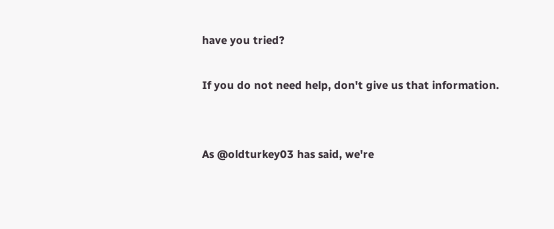have you tried?

If you do not need help, don't give us that information.


As @oldturkey03 has said, we're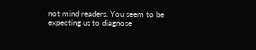not mind readers. You seem to be expecting us to diagnose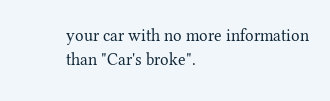your car with no more information than "Car's broke".